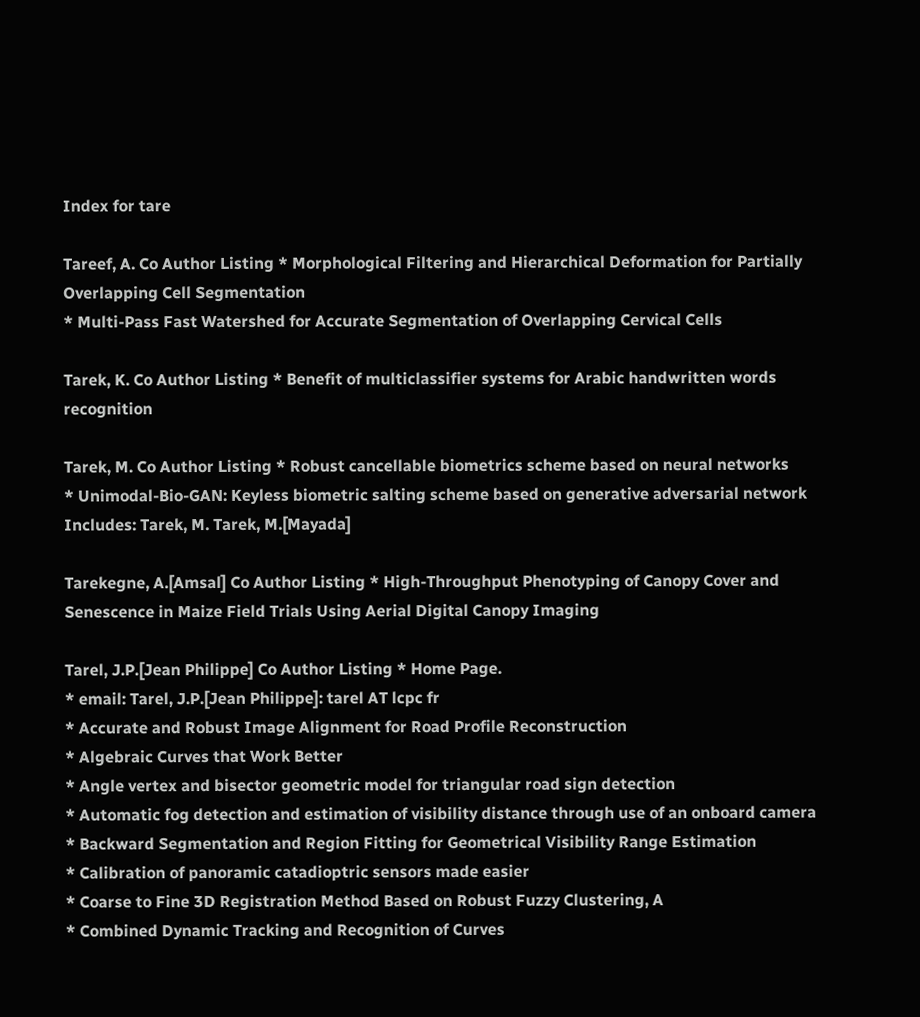Index for tare

Tareef, A. Co Author Listing * Morphological Filtering and Hierarchical Deformation for Partially Overlapping Cell Segmentation
* Multi-Pass Fast Watershed for Accurate Segmentation of Overlapping Cervical Cells

Tarek, K. Co Author Listing * Benefit of multiclassifier systems for Arabic handwritten words recognition

Tarek, M. Co Author Listing * Robust cancellable biometrics scheme based on neural networks
* Unimodal-Bio-GAN: Keyless biometric salting scheme based on generative adversarial network
Includes: Tarek, M. Tarek, M.[Mayada]

Tarekegne, A.[Amsal] Co Author Listing * High-Throughput Phenotyping of Canopy Cover and Senescence in Maize Field Trials Using Aerial Digital Canopy Imaging

Tarel, J.P.[Jean Philippe] Co Author Listing * Home Page.
* email: Tarel, J.P.[Jean Philippe]: tarel AT lcpc fr
* Accurate and Robust Image Alignment for Road Profile Reconstruction
* Algebraic Curves that Work Better
* Angle vertex and bisector geometric model for triangular road sign detection
* Automatic fog detection and estimation of visibility distance through use of an onboard camera
* Backward Segmentation and Region Fitting for Geometrical Visibility Range Estimation
* Calibration of panoramic catadioptric sensors made easier
* Coarse to Fine 3D Registration Method Based on Robust Fuzzy Clustering, A
* Combined Dynamic Tracking and Recognition of Curves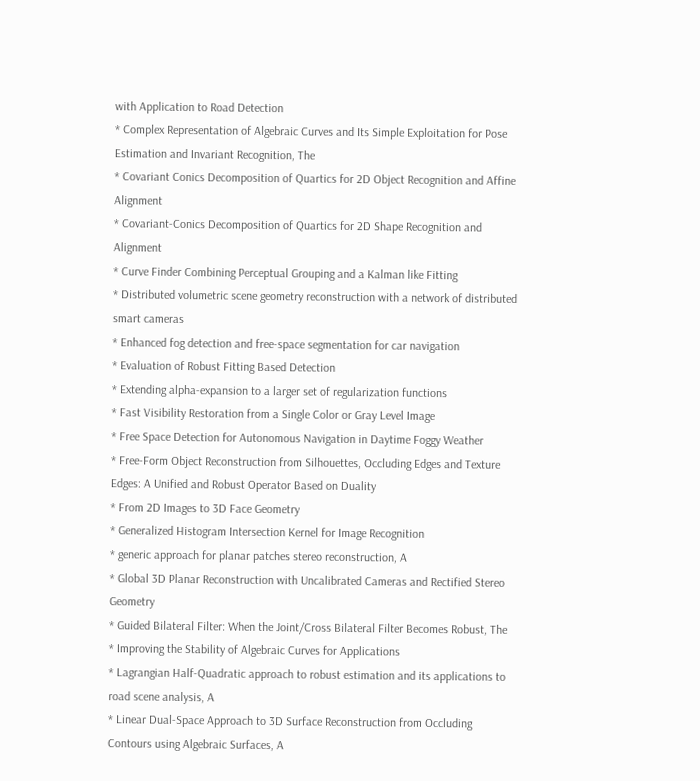with Application to Road Detection
* Complex Representation of Algebraic Curves and Its Simple Exploitation for Pose Estimation and Invariant Recognition, The
* Covariant Conics Decomposition of Quartics for 2D Object Recognition and Affine Alignment
* Covariant-Conics Decomposition of Quartics for 2D Shape Recognition and Alignment
* Curve Finder Combining Perceptual Grouping and a Kalman like Fitting
* Distributed volumetric scene geometry reconstruction with a network of distributed smart cameras
* Enhanced fog detection and free-space segmentation for car navigation
* Evaluation of Robust Fitting Based Detection
* Extending alpha-expansion to a larger set of regularization functions
* Fast Visibility Restoration from a Single Color or Gray Level Image
* Free Space Detection for Autonomous Navigation in Daytime Foggy Weather
* Free-Form Object Reconstruction from Silhouettes, Occluding Edges and Texture Edges: A Unified and Robust Operator Based on Duality
* From 2D Images to 3D Face Geometry
* Generalized Histogram Intersection Kernel for Image Recognition
* generic approach for planar patches stereo reconstruction, A
* Global 3D Planar Reconstruction with Uncalibrated Cameras and Rectified Stereo Geometry
* Guided Bilateral Filter: When the Joint/Cross Bilateral Filter Becomes Robust, The
* Improving the Stability of Algebraic Curves for Applications
* Lagrangian Half-Quadratic approach to robust estimation and its applications to road scene analysis, A
* Linear Dual-Space Approach to 3D Surface Reconstruction from Occluding Contours using Algebraic Surfaces, A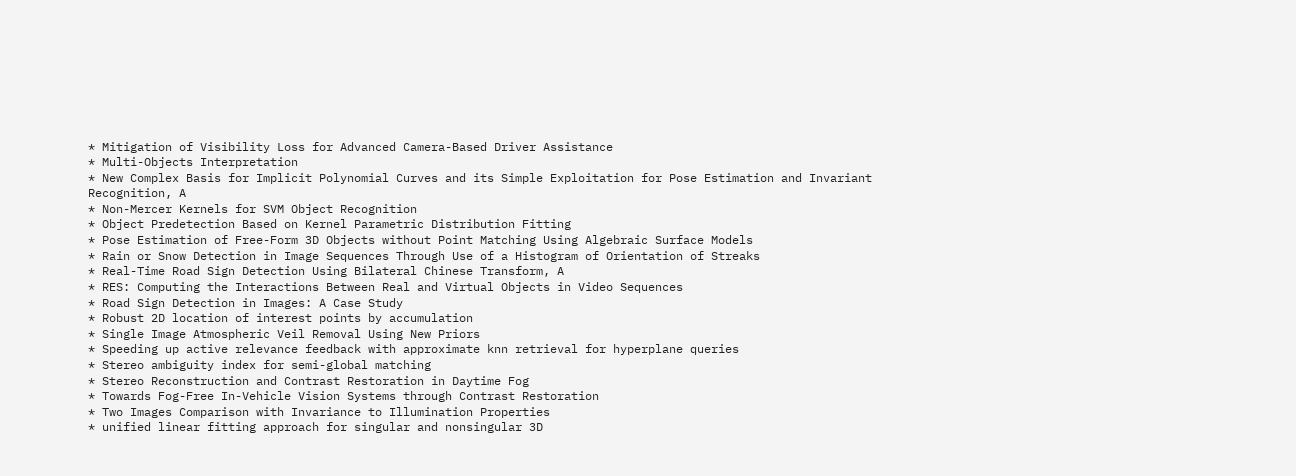* Mitigation of Visibility Loss for Advanced Camera-Based Driver Assistance
* Multi-Objects Interpretation
* New Complex Basis for Implicit Polynomial Curves and its Simple Exploitation for Pose Estimation and Invariant Recognition, A
* Non-Mercer Kernels for SVM Object Recognition
* Object Predetection Based on Kernel Parametric Distribution Fitting
* Pose Estimation of Free-Form 3D Objects without Point Matching Using Algebraic Surface Models
* Rain or Snow Detection in Image Sequences Through Use of a Histogram of Orientation of Streaks
* Real-Time Road Sign Detection Using Bilateral Chinese Transform, A
* RES: Computing the Interactions Between Real and Virtual Objects in Video Sequences
* Road Sign Detection in Images: A Case Study
* Robust 2D location of interest points by accumulation
* Single Image Atmospheric Veil Removal Using New Priors
* Speeding up active relevance feedback with approximate knn retrieval for hyperplane queries
* Stereo ambiguity index for semi-global matching
* Stereo Reconstruction and Contrast Restoration in Daytime Fog
* Towards Fog-Free In-Vehicle Vision Systems through Contrast Restoration
* Two Images Comparison with Invariance to Illumination Properties
* unified linear fitting approach for singular and nonsingular 3D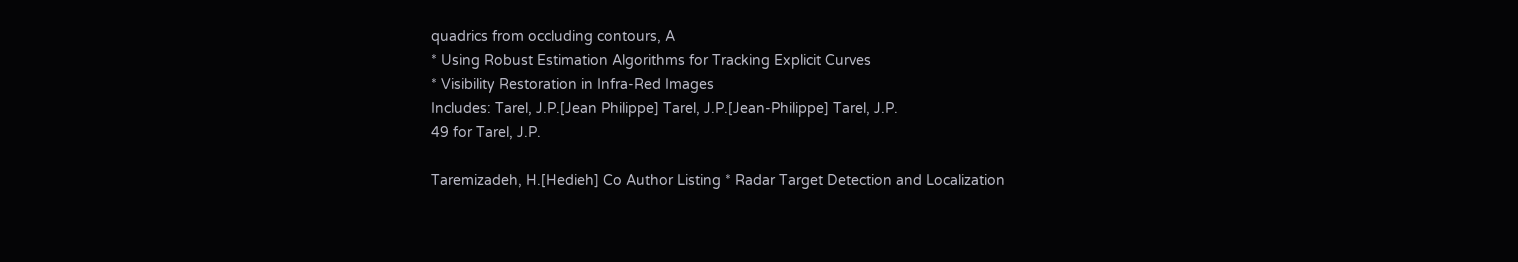quadrics from occluding contours, A
* Using Robust Estimation Algorithms for Tracking Explicit Curves
* Visibility Restoration in Infra-Red Images
Includes: Tarel, J.P.[Jean Philippe] Tarel, J.P.[Jean-Philippe] Tarel, J.P.
49 for Tarel, J.P.

Taremizadeh, H.[Hedieh] Co Author Listing * Radar Target Detection and Localization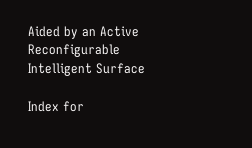Aided by an Active Reconfigurable Intelligent Surface

Index for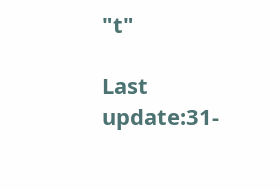"t"

Last update:31-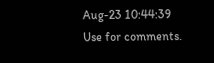Aug-23 10:44:39
Use for comments.